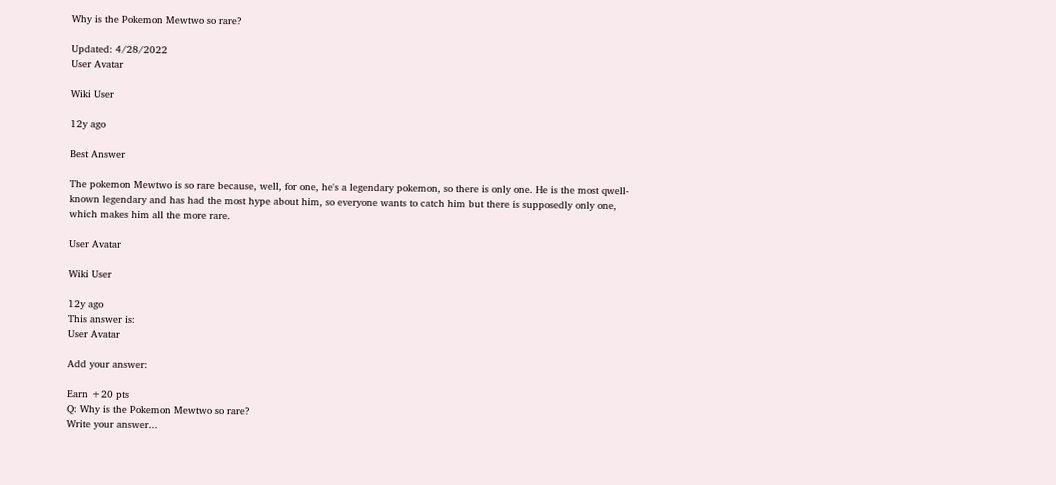Why is the Pokemon Mewtwo so rare?

Updated: 4/28/2022
User Avatar

Wiki User

12y ago

Best Answer

The pokemon Mewtwo is so rare because, well, for one, he's a legendary pokemon, so there is only one. He is the most qwell- known legendary and has had the most hype about him, so everyone wants to catch him but there is supposedly only one, which makes him all the more rare.

User Avatar

Wiki User

12y ago
This answer is:
User Avatar

Add your answer:

Earn +20 pts
Q: Why is the Pokemon Mewtwo so rare?
Write your answer...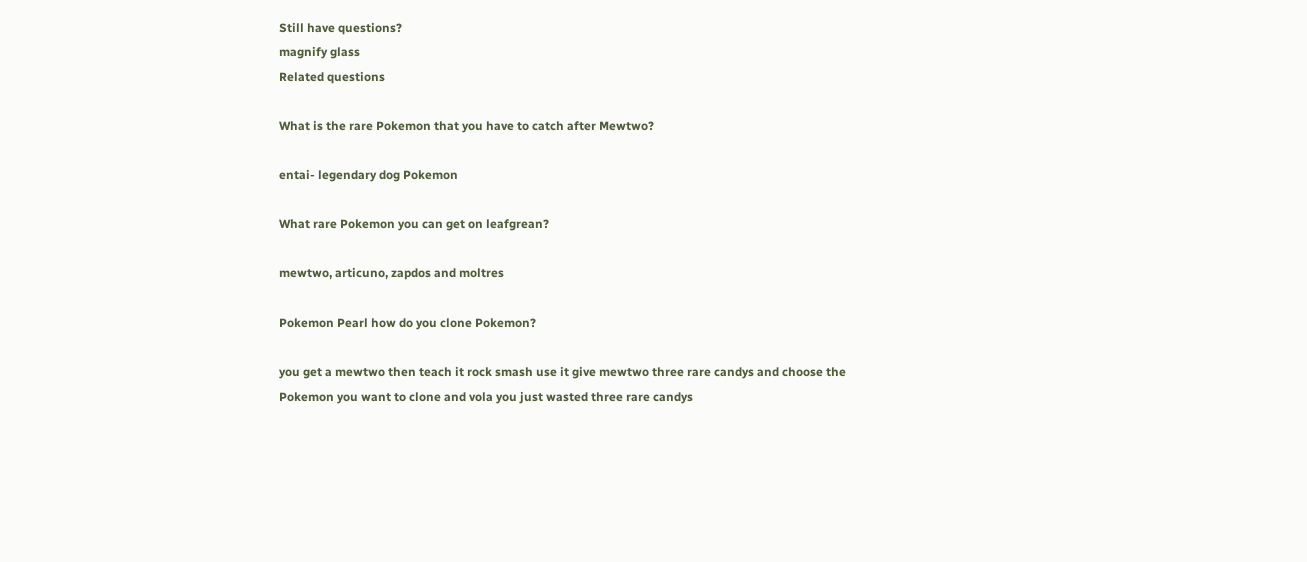Still have questions?
magnify glass
Related questions

What is the rare Pokemon that you have to catch after Mewtwo?

entai- legendary dog Pokemon

What rare Pokemon you can get on leafgrean?

mewtwo, articuno, zapdos and moltres

Pokemon Pearl how do you clone Pokemon?

you get a mewtwo then teach it rock smash use it give mewtwo three rare candys and choose the Pokemon you want to clone and vola you just wasted three rare candys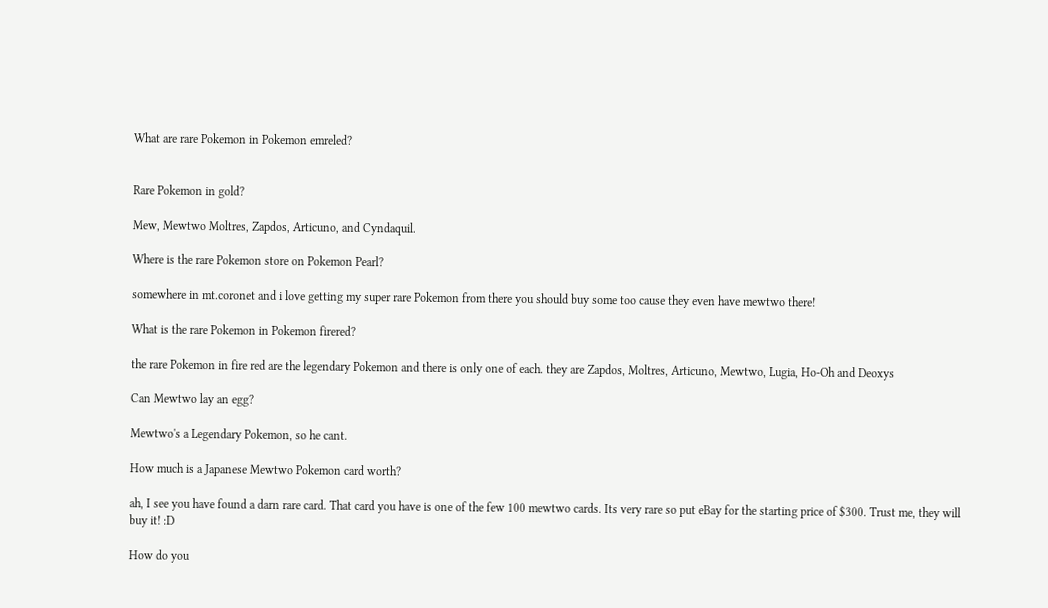What are rare Pokemon in Pokemon emreled?


Rare Pokemon in gold?

Mew, Mewtwo Moltres, Zapdos, Articuno, and Cyndaquil.

Where is the rare Pokemon store on Pokemon Pearl?

somewhere in mt.coronet and i love getting my super rare Pokemon from there you should buy some too cause they even have mewtwo there!

What is the rare Pokemon in Pokemon firered?

the rare Pokemon in fire red are the legendary Pokemon and there is only one of each. they are Zapdos, Moltres, Articuno, Mewtwo, Lugia, Ho-Oh and Deoxys

Can Mewtwo lay an egg?

Mewtwo's a Legendary Pokemon, so he cant.

How much is a Japanese Mewtwo Pokemon card worth?

ah, I see you have found a darn rare card. That card you have is one of the few 100 mewtwo cards. Its very rare so put eBay for the starting price of $300. Trust me, they will buy it! :D

How do you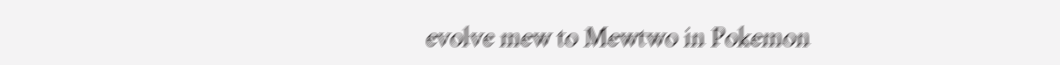evolve mew to Mewtwo in Pokemon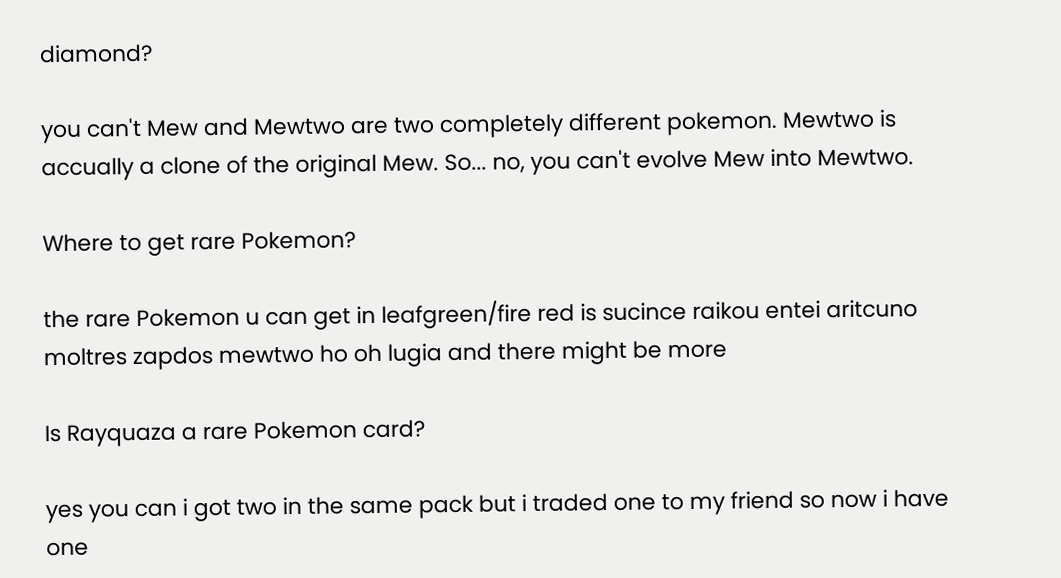diamond?

you can't Mew and Mewtwo are two completely different pokemon. Mewtwo is accually a clone of the original Mew. So... no, you can't evolve Mew into Mewtwo.

Where to get rare Pokemon?

the rare Pokemon u can get in leafgreen/fire red is sucince raikou entei aritcuno moltres zapdos mewtwo ho oh lugia and there might be more

Is Rayquaza a rare Pokemon card?

yes you can i got two in the same pack but i traded one to my friend so now i have one